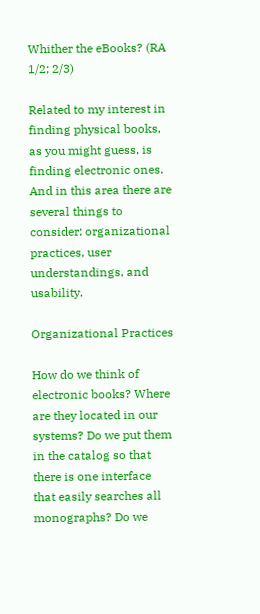Whither the eBooks? (RA 1/2; 2/3)

Related to my interest in finding physical books, as you might guess, is finding electronic ones. And in this area there are several things to consider: organizational practices, user understandings, and usability.

Organizational Practices

How do we think of electronic books? Where are they located in our systems? Do we put them in the catalog so that there is one interface that easily searches all monographs? Do we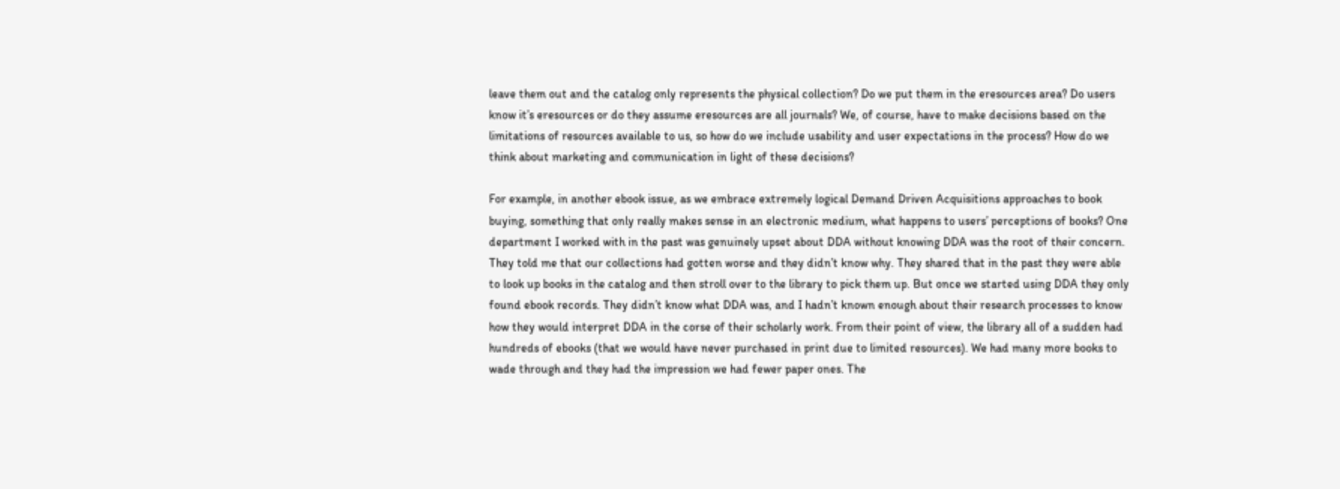leave them out and the catalog only represents the physical collection? Do we put them in the eresources area? Do users know it’s eresources or do they assume eresources are all journals? We, of course, have to make decisions based on the limitations of resources available to us, so how do we include usability and user expectations in the process? How do we think about marketing and communication in light of these decisions?

For example, in another ebook issue, as we embrace extremely logical Demand Driven Acquisitions approaches to book buying, something that only really makes sense in an electronic medium, what happens to users’ perceptions of books? One department I worked with in the past was genuinely upset about DDA without knowing DDA was the root of their concern. They told me that our collections had gotten worse and they didn’t know why. They shared that in the past they were able to look up books in the catalog and then stroll over to the library to pick them up. But once we started using DDA they only found ebook records. They didn’t know what DDA was, and I hadn’t known enough about their research processes to know how they would interpret DDA in the corse of their scholarly work. From their point of view, the library all of a sudden had hundreds of ebooks (that we would have never purchased in print due to limited resources). We had many more books to wade through and they had the impression we had fewer paper ones. The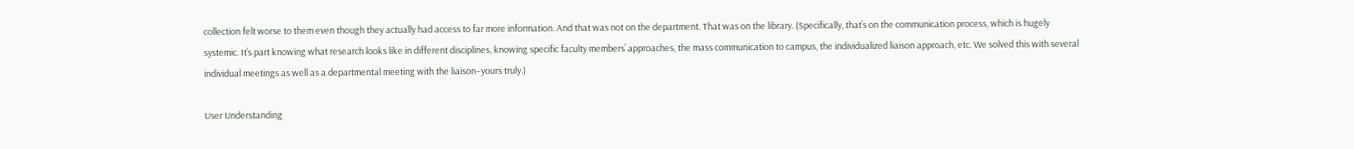collection felt worse to them even though they actually had access to far more information. And that was not on the department. That was on the library. (Specifically, that’s on the communication process, which is hugely systemic. It’s part knowing what research looks like in different disciplines, knowing specific faculty members’ approaches, the mass communication to campus, the individualized liaison approach, etc. We solved this with several individual meetings as well as a departmental meeting with the liaison–yours truly.)

User Understanding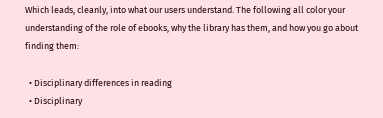Which leads, cleanly, into what our users understand. The following all color your understanding of the role of ebooks, why the library has them, and how you go about finding them:

  • Disciplinary differences in reading
  • Disciplinary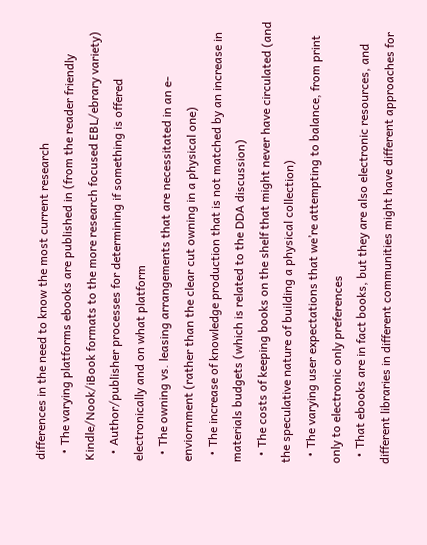differences in the need to know the most current research
  • The varying platforms ebooks are published in (from the reader friendly Kindle/Nook/iBook formats to the more research focused EBL/ebrary variety)
  • Author/publisher processes for determining if something is offered electronically and on what platform
  • The owning vs. leasing arrangements that are necessitated in an e-enviornment (rather than the clear cut owning in a physical one)
  • The increase of knowledge production that is not matched by an increase in materials budgets (which is related to the DDA discussion)
  • The costs of keeping books on the shelf that might never have circulated (and the speculative nature of building a physical collection)
  • The varying user expectations that we’re attempting to balance, from print only to electronic only preferences
  • That ebooks are in fact books, but they are also electronic resources, and different libraries in different communities might have different approaches for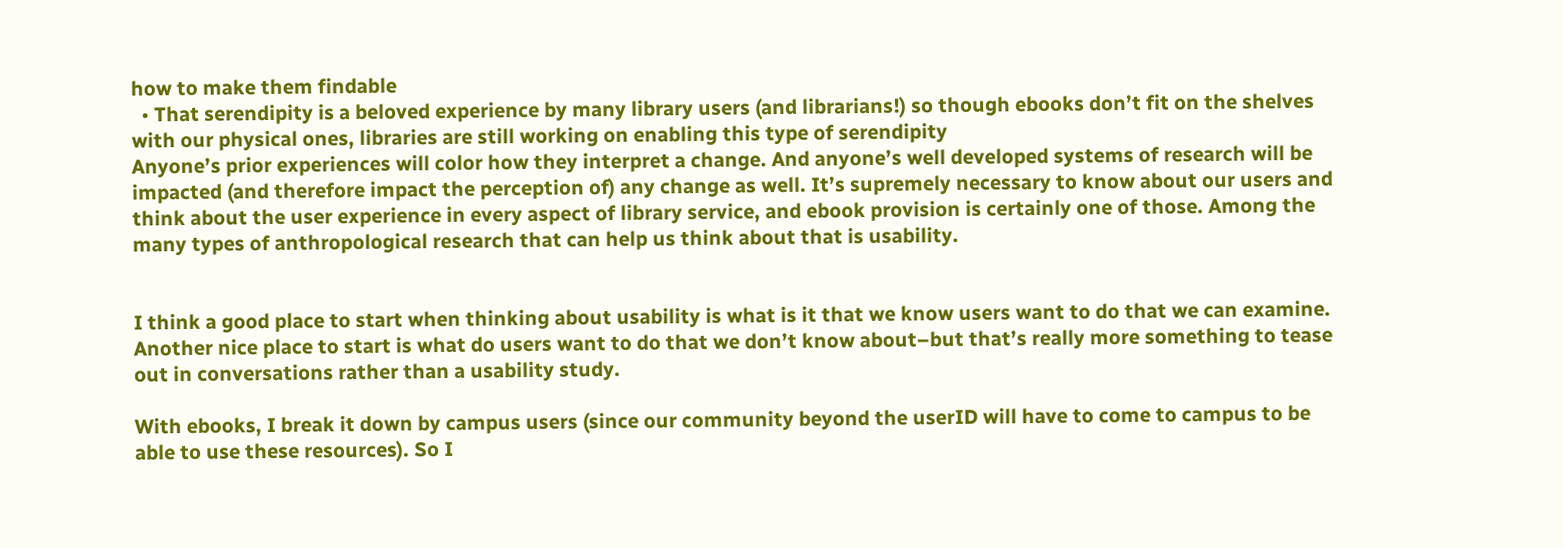how to make them findable
  • That serendipity is a beloved experience by many library users (and librarians!) so though ebooks don’t fit on the shelves with our physical ones, libraries are still working on enabling this type of serendipity
Anyone’s prior experiences will color how they interpret a change. And anyone’s well developed systems of research will be impacted (and therefore impact the perception of) any change as well. It’s supremely necessary to know about our users and think about the user experience in every aspect of library service, and ebook provision is certainly one of those. Among the many types of anthropological research that can help us think about that is usability.


I think a good place to start when thinking about usability is what is it that we know users want to do that we can examine. Another nice place to start is what do users want to do that we don’t know about–but that’s really more something to tease out in conversations rather than a usability study.

With ebooks, I break it down by campus users (since our community beyond the userID will have to come to campus to be able to use these resources). So I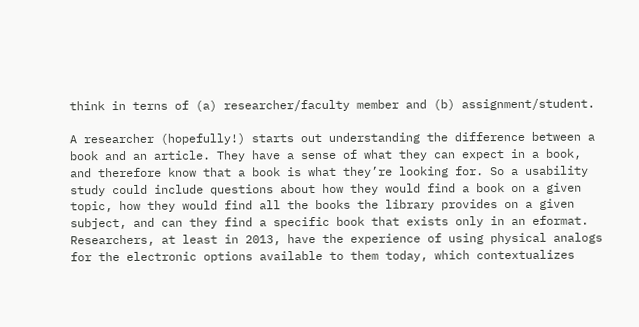think in terns of (a) researcher/faculty member and (b) assignment/student.

A researcher (hopefully!) starts out understanding the difference between a book and an article. They have a sense of what they can expect in a book, and therefore know that a book is what they’re looking for. So a usability study could include questions about how they would find a book on a given topic, how they would find all the books the library provides on a given subject, and can they find a specific book that exists only in an eformat. Researchers, at least in 2013, have the experience of using physical analogs for the electronic options available to them today, which contextualizes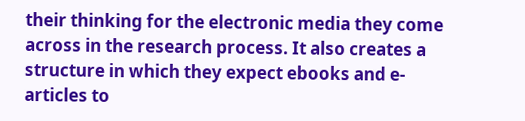their thinking for the electronic media they come across in the research process. It also creates a structure in which they expect ebooks and e-articles to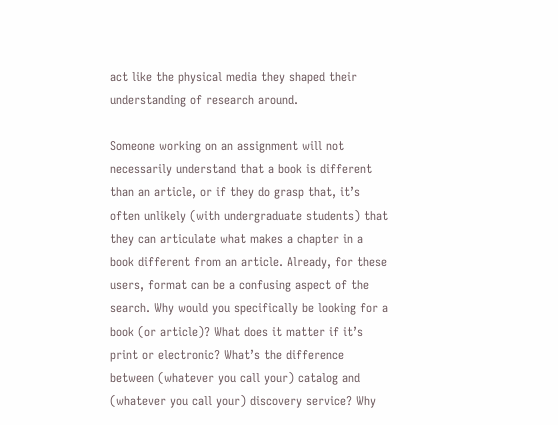act like the physical media they shaped their understanding of research around.

Someone working on an assignment will not necessarily understand that a book is different than an article, or if they do grasp that, it’s often unlikely (with undergraduate students) that they can articulate what makes a chapter in a book different from an article. Already, for these users, format can be a confusing aspect of the search. Why would you specifically be looking for a book (or article)? What does it matter if it’s print or electronic? What’s the difference between (whatever you call your) catalog and (whatever you call your) discovery service? Why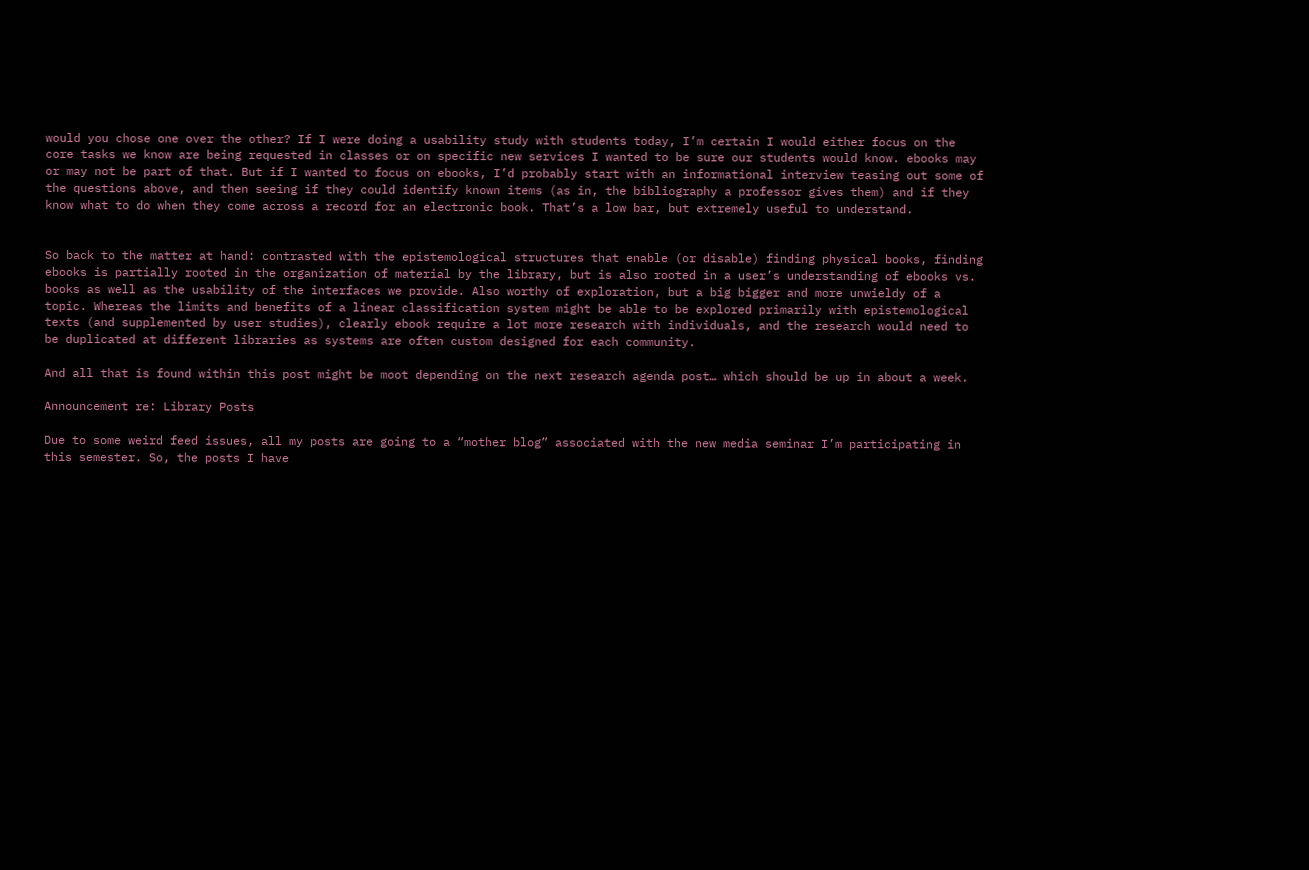would you chose one over the other? If I were doing a usability study with students today, I’m certain I would either focus on the core tasks we know are being requested in classes or on specific new services I wanted to be sure our students would know. ebooks may or may not be part of that. But if I wanted to focus on ebooks, I’d probably start with an informational interview teasing out some of the questions above, and then seeing if they could identify known items (as in, the bibliography a professor gives them) and if they know what to do when they come across a record for an electronic book. That’s a low bar, but extremely useful to understand.


So back to the matter at hand: contrasted with the epistemological structures that enable (or disable) finding physical books, finding ebooks is partially rooted in the organization of material by the library, but is also rooted in a user’s understanding of ebooks vs. books as well as the usability of the interfaces we provide. Also worthy of exploration, but a big bigger and more unwieldy of a topic. Whereas the limits and benefits of a linear classification system might be able to be explored primarily with epistemological texts (and supplemented by user studies), clearly ebook require a lot more research with individuals, and the research would need to be duplicated at different libraries as systems are often custom designed for each community.

And all that is found within this post might be moot depending on the next research agenda post… which should be up in about a week.

Announcement re: Library Posts

Due to some weird feed issues, all my posts are going to a “mother blog” associated with the new media seminar I’m participating in this semester. So, the posts I have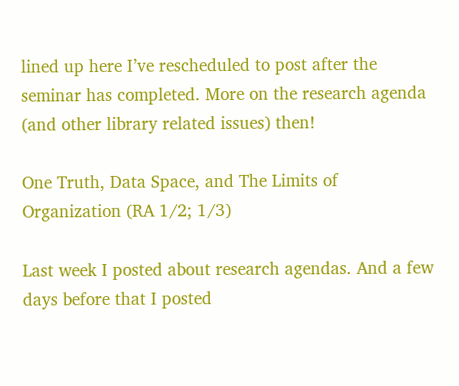lined up here I’ve rescheduled to post after the seminar has completed. More on the research agenda (and other library related issues) then!

One Truth, Data Space, and The Limits of Organization (RA 1/2; 1/3)

Last week I posted about research agendas. And a few days before that I posted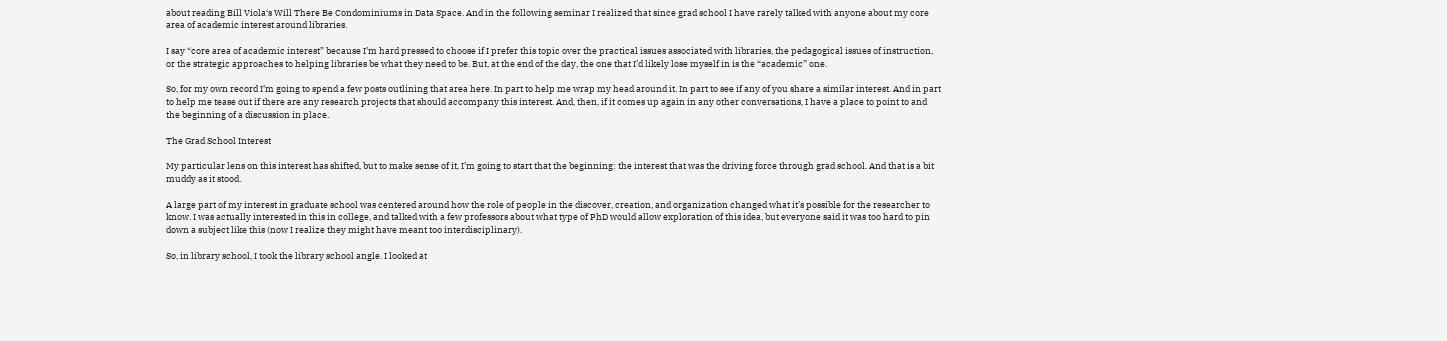about reading Bill Viola‘s Will There Be Condominiums in Data Space. And in the following seminar I realized that since grad school I have rarely talked with anyone about my core area of academic interest around libraries.

I say “core area of academic interest” because I’m hard pressed to choose if I prefer this topic over the practical issues associated with libraries, the pedagogical issues of instruction, or the strategic approaches to helping libraries be what they need to be. But, at the end of the day, the one that I’d likely lose myself in is the “academic” one.

So, for my own record I’m going to spend a few posts outlining that area here. In part to help me wrap my head around it. In part to see if any of you share a similar interest. And in part to help me tease out if there are any research projects that should accompany this interest. And, then, if it comes up again in any other conversations, I have a place to point to and the beginning of a discussion in place.

The Grad School Interest

My particular lens on this interest has shifted, but to make sense of it, I’m going to start that the beginning: the interest that was the driving force through grad school. And that is a bit muddy as it stood.

A large part of my interest in graduate school was centered around how the role of people in the discover, creation, and organization changed what it’s possible for the researcher to know. I was actually interested in this in college, and talked with a few professors about what type of PhD would allow exploration of this idea, but everyone said it was too hard to pin down a subject like this (now I realize they might have meant too interdisciplinary).

So, in library school, I took the library school angle. I looked at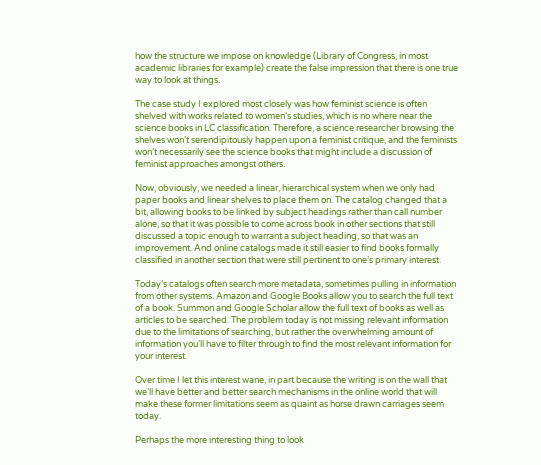how the structure we impose on knowledge (Library of Congress, in most academic libraries for example) create the false impression that there is one true way to look at things.

The case study I explored most closely was how feminist science is often shelved with works related to women’s studies, which is no where near the science books in LC classification. Therefore, a science researcher browsing the shelves won’t serendipitously happen upon a feminist critique, and the feminists won’t necessarily see the science books that might include a discussion of feminist approaches amongst others.

Now, obviously, we needed a linear, hierarchical system when we only had paper books and linear shelves to place them on. The catalog changed that a bit, allowing books to be linked by subject headings rather than call number alone, so that it was possible to come across book in other sections that still discussed a topic enough to warrant a subject heading, so that was an improvement. And online catalogs made it still easier to find books formally classified in another section that were still pertinent to one’s primary interest.

Today’s catalogs often search more metadata, sometimes pulling in information from other systems. Amazon and Google Books allow you to search the full text of a book. Summon and Google Scholar allow the full text of books as well as articles to be searched. The problem today is not missing relevant information due to the limitations of searching, but rather the overwhelming amount of information you’ll have to filter through to find the most relevant information for your interest.

Over time I let this interest wane, in part because the writing is on the wall that we’ll have better and better search mechanisms in the online world that will make these former limitations seem as quaint as horse drawn carriages seem today.

Perhaps the more interesting thing to look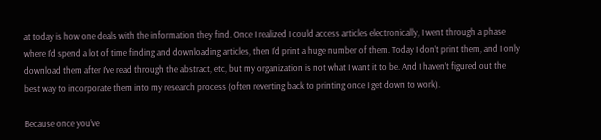at today is how one deals with the information they find. Once I realized I could access articles electronically, I went through a phase where I’d spend a lot of time finding and downloading articles, then I’d print a huge number of them. Today I don’t print them, and I only download them after I’ve read through the abstract, etc, but my organization is not what I want it to be. And I haven’t figured out the best way to incorporate them into my research process (often reverting back to printing once I get down to work).

Because once you’ve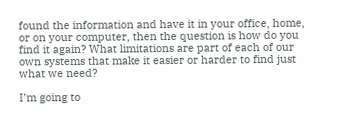found the information and have it in your office, home, or on your computer, then the question is how do you find it again? What limitations are part of each of our own systems that make it easier or harder to find just what we need?

I’m going to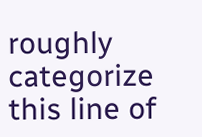roughly categorize this line of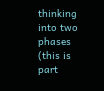thinking into two phases (this is part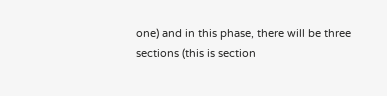one) and in this phase, there will be three sections (this is section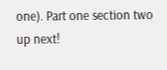one). Part one section two up next!